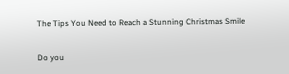The Tips You Need to Reach a Stunning Christmas Smile

Do you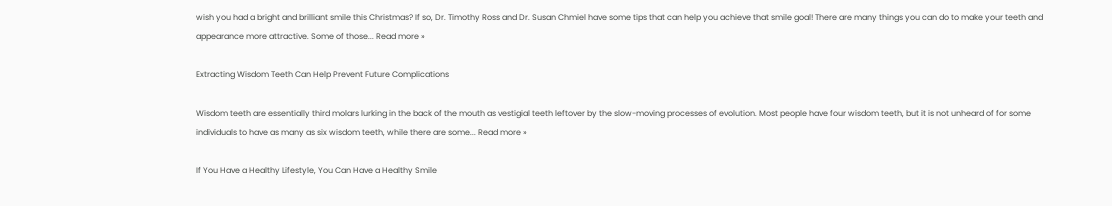wish you had a bright and brilliant smile this Christmas? If so, Dr. Timothy Ross and Dr. Susan Chmiel have some tips that can help you achieve that smile goal! There are many things you can do to make your teeth and appearance more attractive. Some of those... Read more »

Extracting Wisdom Teeth Can Help Prevent Future Complications

Wisdom teeth are essentially third molars lurking in the back of the mouth as vestigial teeth leftover by the slow-moving processes of evolution. Most people have four wisdom teeth, but it is not unheard of for some individuals to have as many as six wisdom teeth, while there are some... Read more »

If You Have a Healthy Lifestyle, You Can Have a Healthy Smile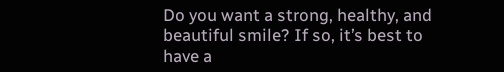Do you want a strong, healthy, and beautiful smile? If so, it’s best to have a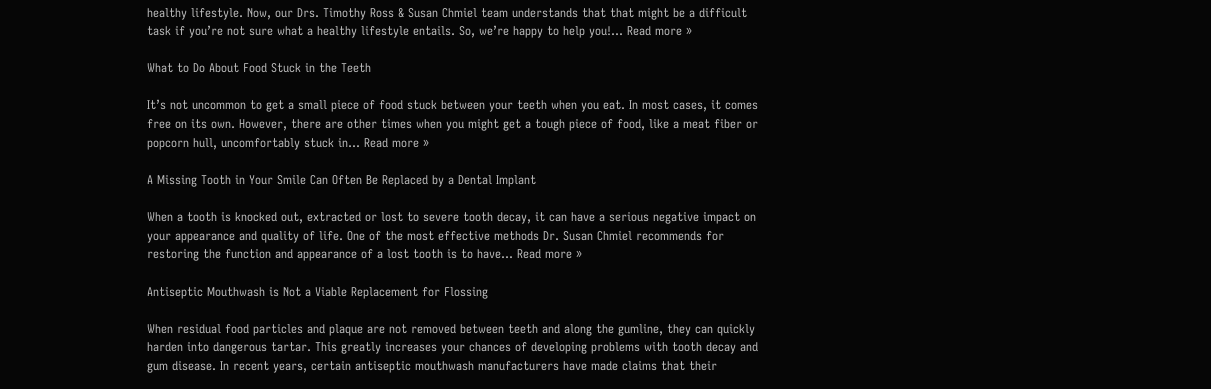healthy lifestyle. Now, our Drs. Timothy Ross & Susan Chmiel team understands that that might be a difficult task if you’re not sure what a healthy lifestyle entails. So, we’re happy to help you!... Read more »

What to Do About Food Stuck in the Teeth

It’s not uncommon to get a small piece of food stuck between your teeth when you eat. In most cases, it comes free on its own. However, there are other times when you might get a tough piece of food, like a meat fiber or popcorn hull, uncomfortably stuck in... Read more »

A Missing Tooth in Your Smile Can Often Be Replaced by a Dental Implant

When a tooth is knocked out, extracted or lost to severe tooth decay, it can have a serious negative impact on your appearance and quality of life. One of the most effective methods Dr. Susan Chmiel recommends for restoring the function and appearance of a lost tooth is to have... Read more »

Antiseptic Mouthwash is Not a Viable Replacement for Flossing

When residual food particles and plaque are not removed between teeth and along the gumline, they can quickly harden into dangerous tartar. This greatly increases your chances of developing problems with tooth decay and gum disease. In recent years, certain antiseptic mouthwash manufacturers have made claims that their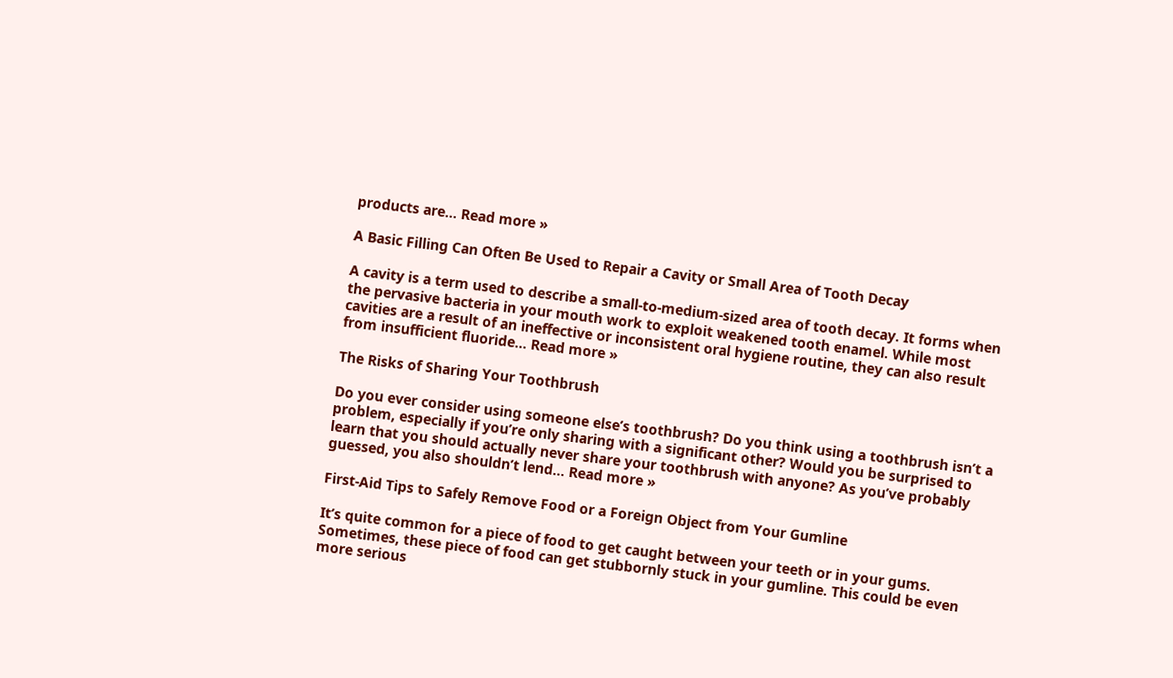products are... Read more »

A Basic Filling Can Often Be Used to Repair a Cavity or Small Area of Tooth Decay

A cavity is a term used to describe a small-to-medium-sized area of tooth decay. It forms when the pervasive bacteria in your mouth work to exploit weakened tooth enamel. While most cavities are a result of an ineffective or inconsistent oral hygiene routine, they can also result from insufficient fluoride... Read more »

The Risks of Sharing Your Toothbrush

Do you ever consider using someone else’s toothbrush? Do you think using a toothbrush isn’t a problem, especially if you’re only sharing with a significant other? Would you be surprised to learn that you should actually never share your toothbrush with anyone? As you’ve probably guessed, you also shouldn’t lend... Read more »

First-Aid Tips to Safely Remove Food or a Foreign Object from Your Gumline

It’s quite common for a piece of food to get caught between your teeth or in your gums. Sometimes, these piece of food can get stubbornly stuck in your gumline. This could be even more serious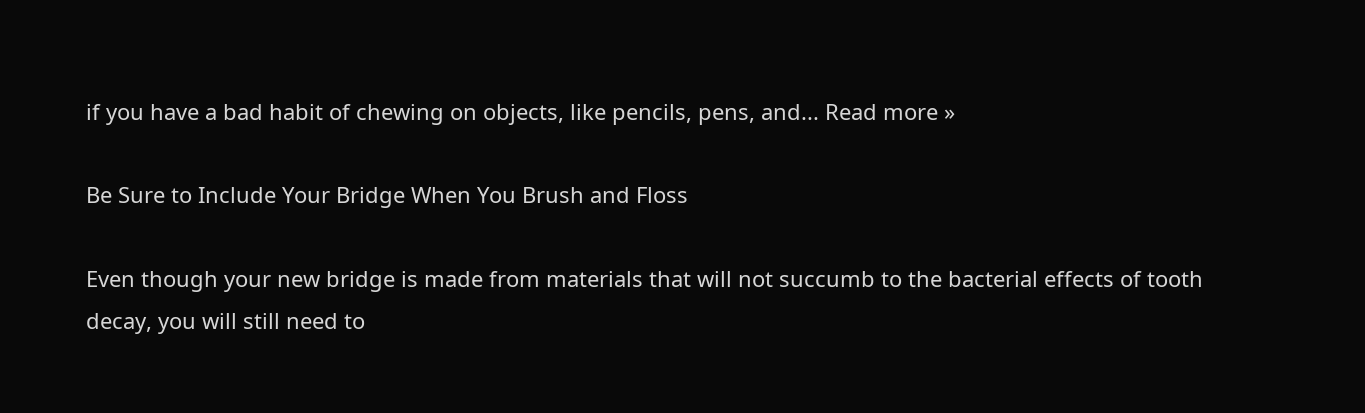if you have a bad habit of chewing on objects, like pencils, pens, and... Read more »

Be Sure to Include Your Bridge When You Brush and Floss

Even though your new bridge is made from materials that will not succumb to the bacterial effects of tooth decay, you will still need to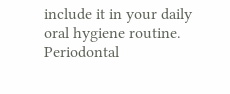include it in your daily oral hygiene routine. Periodontal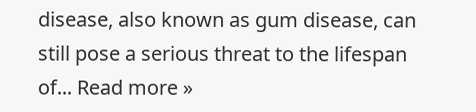disease, also known as gum disease, can still pose a serious threat to the lifespan of... Read more »